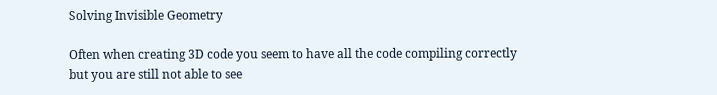Solving Invisible Geometry

Often when creating 3D code you seem to have all the code compiling correctly but you are still not able to see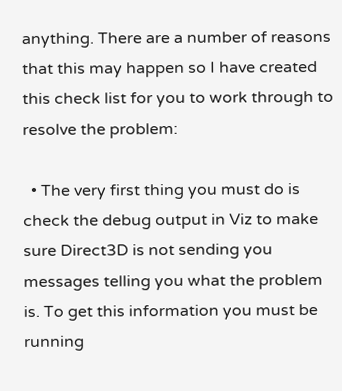anything. There are a number of reasons that this may happen so I have created this check list for you to work through to resolve the problem:

  • The very first thing you must do is check the debug output in Viz to make sure Direct3D is not sending you messages telling you what the problem is. To get this information you must be running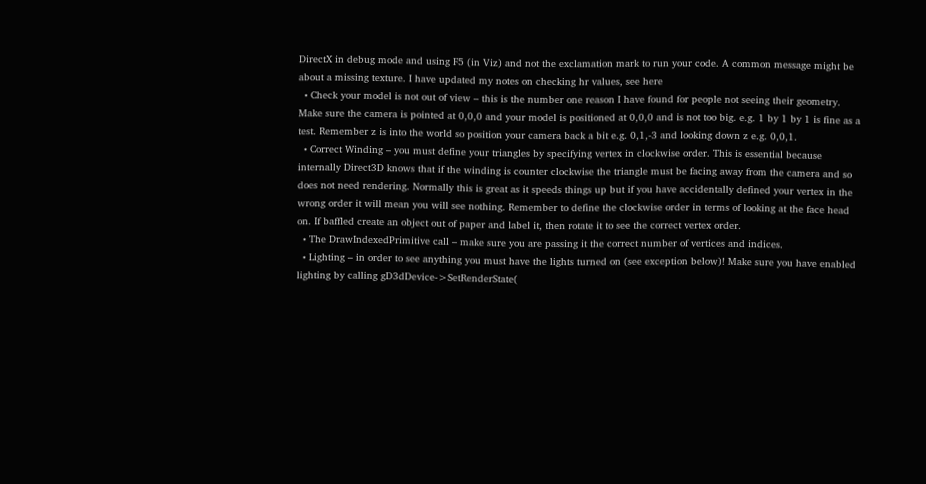DirectX in debug mode and using F5 (in Viz) and not the exclamation mark to run your code. A common message might be about a missing texture. I have updated my notes on checking hr values, see here
  • Check your model is not out of view – this is the number one reason I have found for people not seeing their geometry. Make sure the camera is pointed at 0,0,0 and your model is positioned at 0,0,0 and is not too big. e.g. 1 by 1 by 1 is fine as a test. Remember z is into the world so position your camera back a bit e.g. 0,1,-3 and looking down z e.g. 0,0,1.
  • Correct Winding – you must define your triangles by specifying vertex in clockwise order. This is essential because internally Direct3D knows that if the winding is counter clockwise the triangle must be facing away from the camera and so does not need rendering. Normally this is great as it speeds things up but if you have accidentally defined your vertex in the wrong order it will mean you will see nothing. Remember to define the clockwise order in terms of looking at the face head on. If baffled create an object out of paper and label it, then rotate it to see the correct vertex order.
  • The DrawIndexedPrimitive call – make sure you are passing it the correct number of vertices and indices.
  • Lighting – in order to see anything you must have the lights turned on (see exception below)! Make sure you have enabled lighting by calling gD3dDevice->SetRenderState(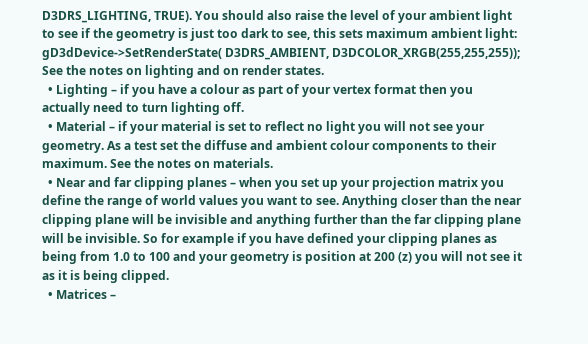D3DRS_LIGHTING, TRUE). You should also raise the level of your ambient light to see if the geometry is just too dark to see, this sets maximum ambient light: gD3dDevice->SetRenderState( D3DRS_AMBIENT, D3DCOLOR_XRGB(255,255,255)); See the notes on lighting and on render states.
  • Lighting – if you have a colour as part of your vertex format then you actually need to turn lighting off.
  • Material – if your material is set to reflect no light you will not see your geometry. As a test set the diffuse and ambient colour components to their maximum. See the notes on materials.
  • Near and far clipping planes – when you set up your projection matrix you define the range of world values you want to see. Anything closer than the near clipping plane will be invisible and anything further than the far clipping plane will be invisible. So for example if you have defined your clipping planes as being from 1.0 to 100 and your geometry is position at 200 (z) you will not see it as it is being clipped.
  • Matrices –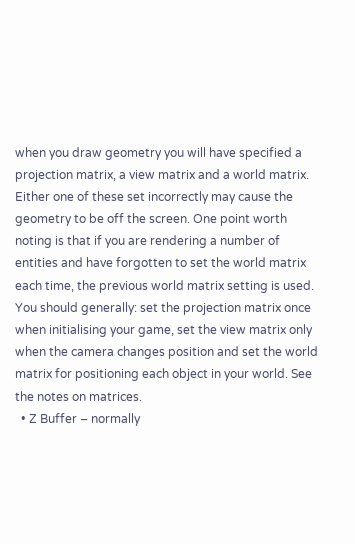when you draw geometry you will have specified a projection matrix, a view matrix and a world matrix. Either one of these set incorrectly may cause the geometry to be off the screen. One point worth noting is that if you are rendering a number of entities and have forgotten to set the world matrix each time, the previous world matrix setting is used. You should generally: set the projection matrix once when initialising your game, set the view matrix only when the camera changes position and set the world matrix for positioning each object in your world. See the notes on matrices.
  • Z Buffer – normally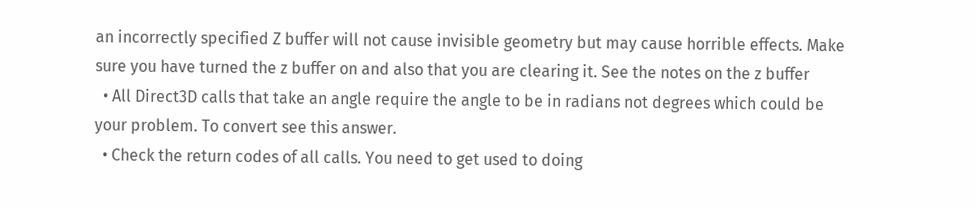an incorrectly specified Z buffer will not cause invisible geometry but may cause horrible effects. Make sure you have turned the z buffer on and also that you are clearing it. See the notes on the z buffer
  • All Direct3D calls that take an angle require the angle to be in radians not degrees which could be your problem. To convert see this answer.
  • Check the return codes of all calls. You need to get used to doing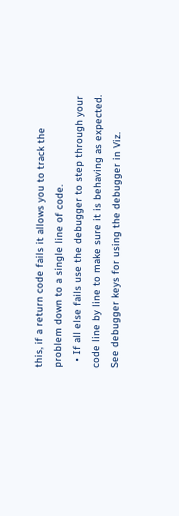this, if a return code fails it allows you to track the problem down to a single line of code.
  • If all else fails use the debugger to step through your code line by line to make sure it is behaving as expected. See debugger keys for using the debugger in Viz.